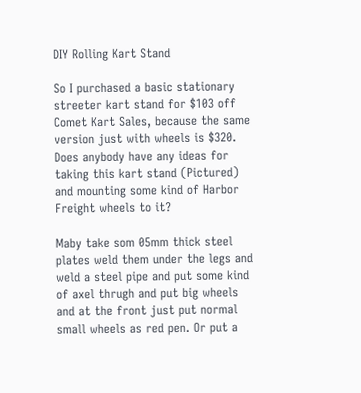DIY Rolling Kart Stand

So I purchased a basic stationary streeter kart stand for $103 off Comet Kart Sales, because the same version just with wheels is $320. Does anybody have any ideas for taking this kart stand (Pictured) and mounting some kind of Harbor Freight wheels to it?

Maby take som 05mm thick steel plates weld them under the legs and weld a steel pipe and put some kind of axel thrugh and put big wheels and at the front just put normal small wheels as red pen. Or put a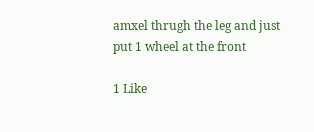amxel thrugh the leg and just put 1 wheel at the front

1 Like